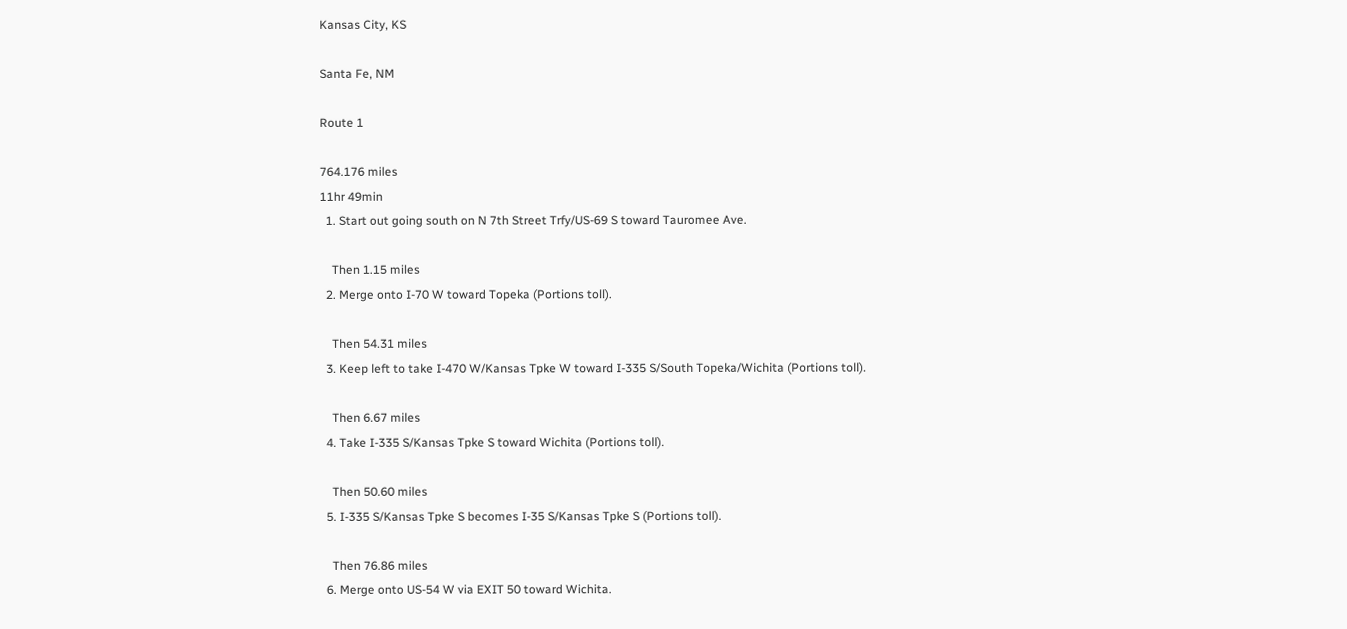Kansas City, KS

Santa Fe, NM

Route 1

764.176 miles
11hr 49min
  1. Start out going south on N 7th Street Trfy/US-69 S toward Tauromee Ave.

    Then 1.15 miles
  2. Merge onto I-70 W toward Topeka (Portions toll).

    Then 54.31 miles
  3. Keep left to take I-470 W/Kansas Tpke W toward I-335 S/South Topeka/Wichita (Portions toll).

    Then 6.67 miles
  4. Take I-335 S/Kansas Tpke S toward Wichita (Portions toll).

    Then 50.60 miles
  5. I-335 S/Kansas Tpke S becomes I-35 S/Kansas Tpke S (Portions toll).

    Then 76.86 miles
  6. Merge onto US-54 W via EXIT 50 toward Wichita.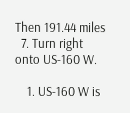Then 191.44 miles
  7. Turn right onto US-160 W.

    1. US-160 W is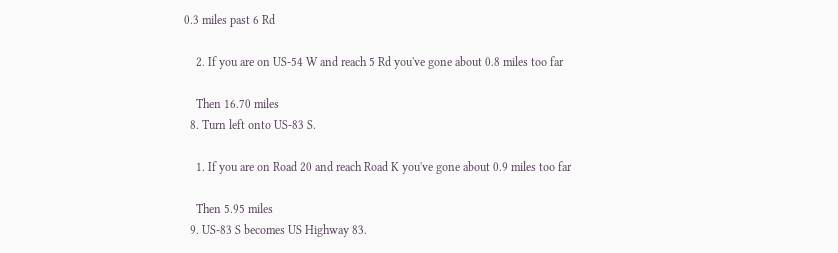0.3 miles past 6 Rd

    2. If you are on US-54 W and reach 5 Rd you've gone about 0.8 miles too far

    Then 16.70 miles
  8. Turn left onto US-83 S.

    1. If you are on Road 20 and reach Road K you've gone about 0.9 miles too far

    Then 5.95 miles
  9. US-83 S becomes US Highway 83.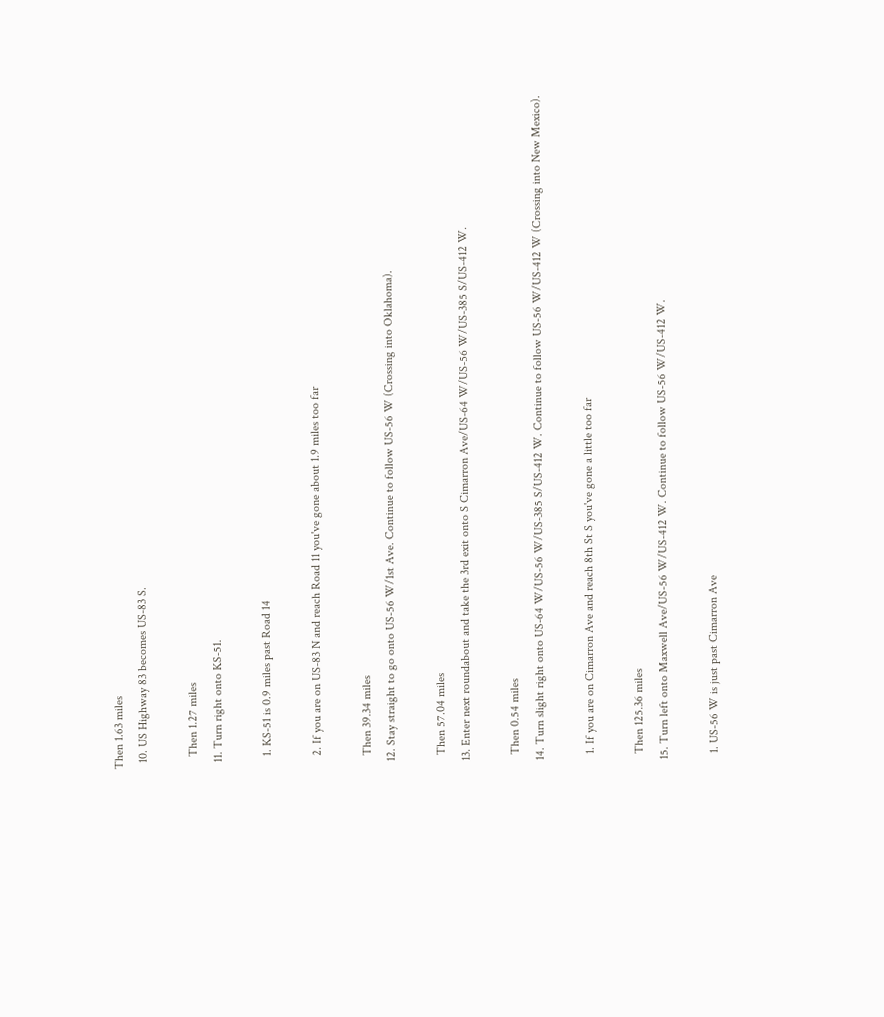Then 1.63 miles
  10. US Highway 83 becomes US-83 S.

    Then 1.27 miles
  11. Turn right onto KS-51.

    1. KS-51 is 0.9 miles past Road 14

    2. If you are on US-83 N and reach Road 11 you've gone about 1.9 miles too far

    Then 39.34 miles
  12. Stay straight to go onto US-56 W/1st Ave. Continue to follow US-56 W (Crossing into Oklahoma).

    Then 57.04 miles
  13. Enter next roundabout and take the 3rd exit onto S Cimarron Ave/US-64 W/US-56 W/US-385 S/US-412 W.

    Then 0.54 miles
  14. Turn slight right onto US-64 W/US-56 W/US-385 S/US-412 W. Continue to follow US-56 W/US-412 W (Crossing into New Mexico).

    1. If you are on Cimarron Ave and reach 8th St S you've gone a little too far

    Then 125.36 miles
  15. Turn left onto Maxwell Ave/US-56 W/US-412 W. Continue to follow US-56 W/US-412 W.

    1. US-56 W is just past Cimarron Ave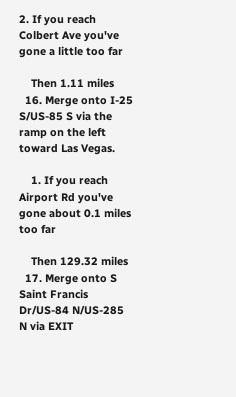2. If you reach Colbert Ave you've gone a little too far

    Then 1.11 miles
  16. Merge onto I-25 S/US-85 S via the ramp on the left toward Las Vegas.

    1. If you reach Airport Rd you've gone about 0.1 miles too far

    Then 129.32 miles
  17. Merge onto S Saint Francis Dr/US-84 N/US-285 N via EXIT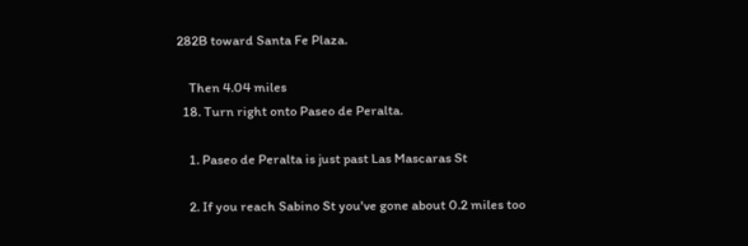282B toward Santa Fe Plaza.

    Then 4.04 miles
  18. Turn right onto Paseo de Peralta.

    1. Paseo de Peralta is just past Las Mascaras St

    2. If you reach Sabino St you've gone about 0.2 miles too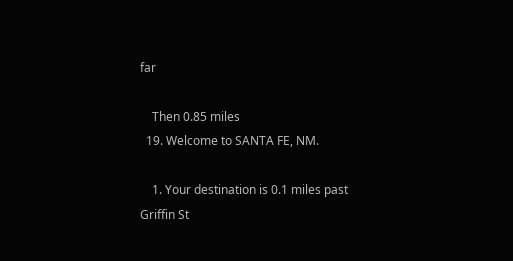far

    Then 0.85 miles
  19. Welcome to SANTA FE, NM.

    1. Your destination is 0.1 miles past Griffin St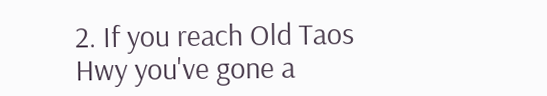2. If you reach Old Taos Hwy you've gone a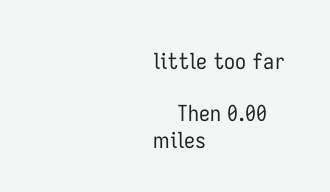little too far

    Then 0.00 miles